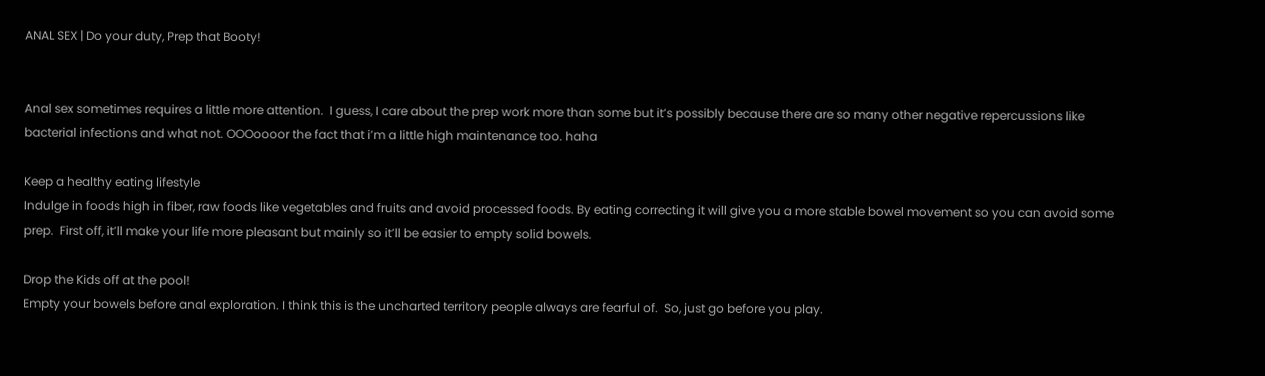ANAL SEX | Do your duty, Prep that Booty!


Anal sex sometimes requires a little more attention.  I guess, I care about the prep work more than some but it’s possibly because there are so many other negative repercussions like bacterial infections and what not. OOOoooor the fact that i’m a little high maintenance too. haha

Keep a healthy eating lifestyle
Indulge in foods high in fiber, raw foods like vegetables and fruits and avoid processed foods. By eating correcting it will give you a more stable bowel movement so you can avoid some prep.  First off, it’ll make your life more pleasant but mainly so it’ll be easier to empty solid bowels.

Drop the Kids off at the pool!
Empty your bowels before anal exploration. I think this is the uncharted territory people always are fearful of.  So, just go before you play.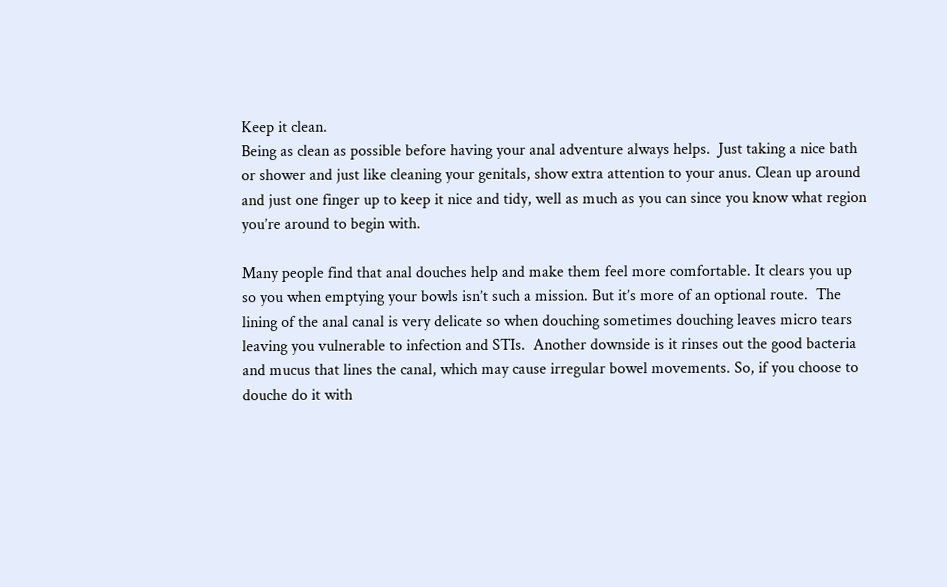Keep it clean.
Being as clean as possible before having your anal adventure always helps.  Just taking a nice bath or shower and just like cleaning your genitals, show extra attention to your anus. Clean up around and just one finger up to keep it nice and tidy, well as much as you can since you know what region you’re around to begin with.

Many people find that anal douches help and make them feel more comfortable. It clears you up so you when emptying your bowls isn’t such a mission. But it’s more of an optional route.  The lining of the anal canal is very delicate so when douching sometimes douching leaves micro tears leaving you vulnerable to infection and STIs.  Another downside is it rinses out the good bacteria and mucus that lines the canal, which may cause irregular bowel movements. So, if you choose to douche do it with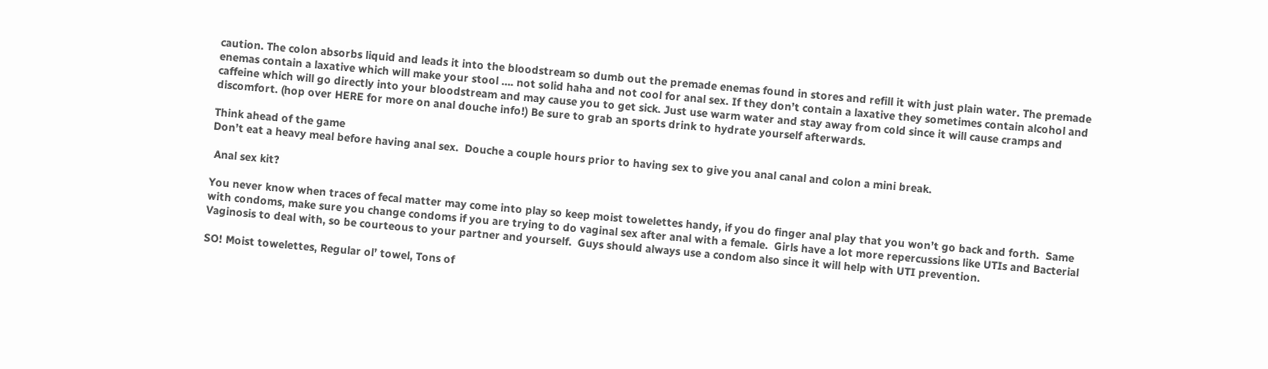caution. The colon absorbs liquid and leads it into the bloodstream so dumb out the premade enemas found in stores and refill it with just plain water. The premade enemas contain a laxative which will make your stool …. not solid haha and not cool for anal sex. If they don’t contain a laxative they sometimes contain alcohol and caffeine which will go directly into your bloodstream and may cause you to get sick. Just use warm water and stay away from cold since it will cause cramps and discomfort. (hop over HERE for more on anal douche info!) Be sure to grab an sports drink to hydrate yourself afterwards.

Think ahead of the game
Don’t eat a heavy meal before having anal sex.  Douche a couple hours prior to having sex to give you anal canal and colon a mini break.

 Anal sex kit?

You never know when traces of fecal matter may come into play so keep moist towelettes handy, if you do finger anal play that you won’t go back and forth.  Same with condoms, make sure you change condoms if you are trying to do vaginal sex after anal with a female.  Girls have a lot more repercussions like UTIs and Bacterial Vaginosis to deal with, so be courteous to your partner and yourself.  Guys should always use a condom also since it will help with UTI prevention.

SO! Moist towelettes, Regular ol’ towel, Tons of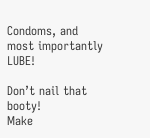Condoms, and most importantly LUBE!

Don’t nail that booty!
Make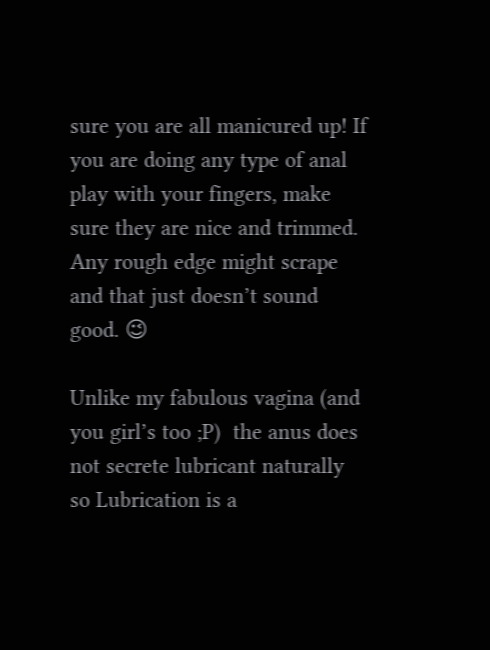sure you are all manicured up! If you are doing any type of anal play with your fingers, make sure they are nice and trimmed. Any rough edge might scrape and that just doesn’t sound good. 😉

Unlike my fabulous vagina (and you girl’s too ;P)  the anus does not secrete lubricant naturally so Lubrication is a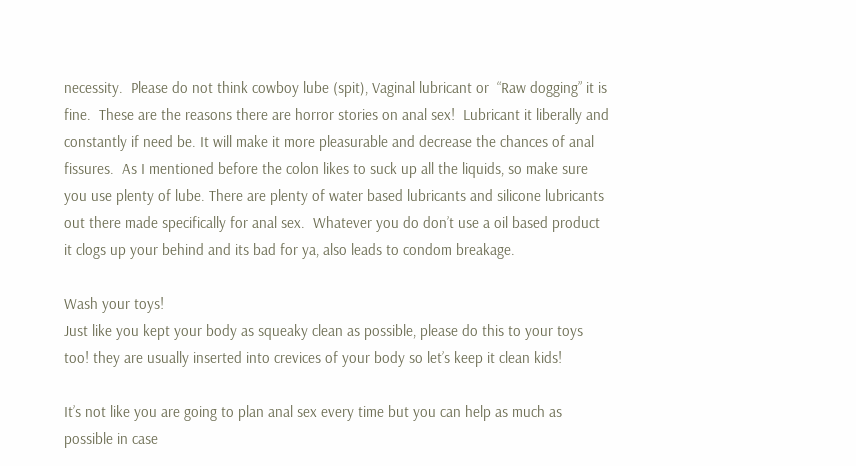necessity.  Please do not think cowboy lube (spit), Vaginal lubricant or  “Raw dogging” it is fine.  These are the reasons there are horror stories on anal sex!  Lubricant it liberally and constantly if need be. It will make it more pleasurable and decrease the chances of anal fissures.  As I mentioned before the colon likes to suck up all the liquids, so make sure you use plenty of lube. There are plenty of water based lubricants and silicone lubricants out there made specifically for anal sex.  Whatever you do don’t use a oil based product it clogs up your behind and its bad for ya, also leads to condom breakage.

Wash your toys!
Just like you kept your body as squeaky clean as possible, please do this to your toys too! they are usually inserted into crevices of your body so let’s keep it clean kids!

It’s not like you are going to plan anal sex every time but you can help as much as possible in case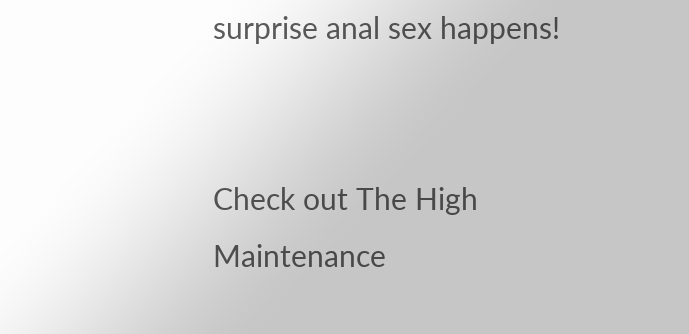surprise anal sex happens!


Check out The High Maintenance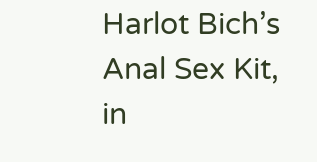Harlot Bich’s Anal Sex Kit, in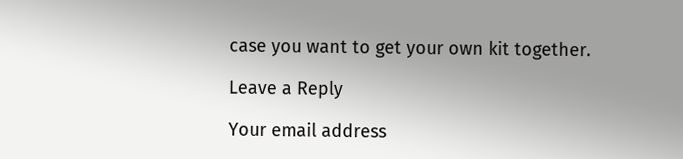case you want to get your own kit together.

Leave a Reply

Your email address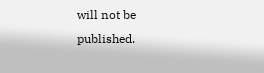will not be published.